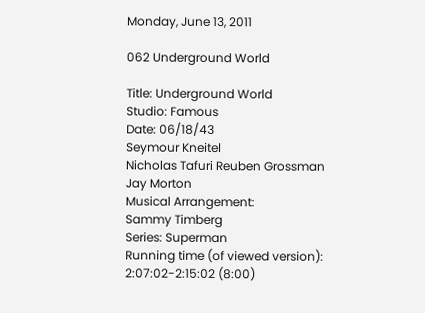Monday, June 13, 2011

062 Underground World

Title: Underground World
Studio: Famous
Date: 06/18/43
Seymour Kneitel
Nicholas Tafuri Reuben Grossman
Jay Morton
Musical Arrangement:
Sammy Timberg
Series: Superman
Running time (of viewed version): 2:07:02-2:15:02 (8:00)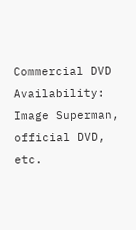Commercial DVD Availability: Image Superman, official DVD, etc.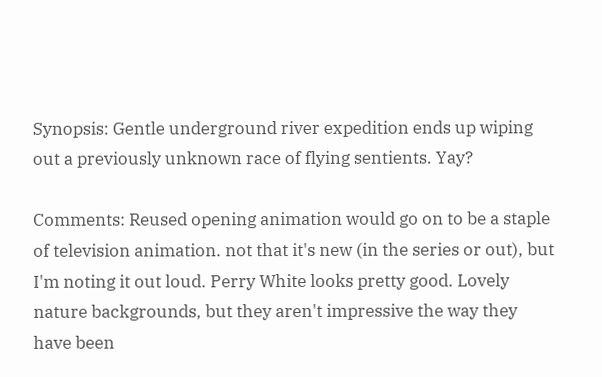Synopsis: Gentle underground river expedition ends up wiping out a previously unknown race of flying sentients. Yay?

Comments: Reused opening animation would go on to be a staple of television animation. not that it's new (in the series or out), but I'm noting it out loud. Perry White looks pretty good. Lovely nature backgrounds, but they aren't impressive the way they have been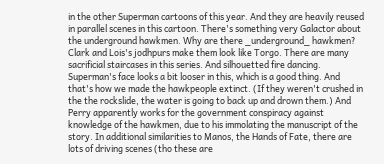in the other Superman cartoons of this year. And they are heavily reused in parallel scenes in this cartoon. There's something very Galactor about the underground hawkmen. Why are there _underground_ hawkmen? Clark and Lois's jodhpurs make them look like Torgo. There are many sacrificial staircases in this series. And silhouetted fire dancing. Superman's face looks a bit looser in this, which is a good thing. And that's how we made the hawkpeople extinct. (If they weren't crushed in the the rockslide, the water is going to back up and drown them.) And Perry apparently works for the government conspiracy against knowledge of the hawkmen, due to his immolating the manuscript of the story. In additional similarities to Manos, the Hands of Fate, there are lots of driving scenes (tho these are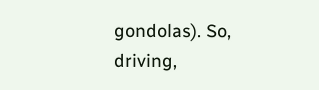gondolas). So, driving,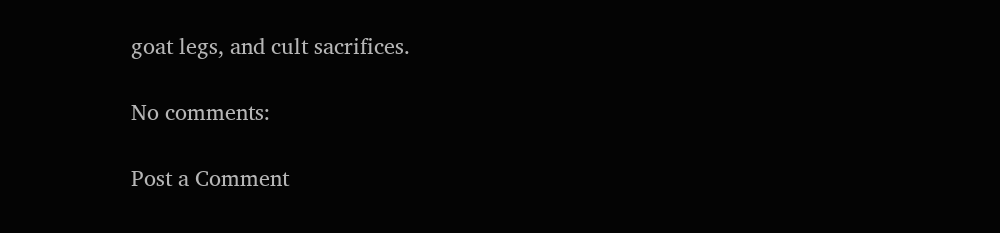goat legs, and cult sacrifices.

No comments:

Post a Comment